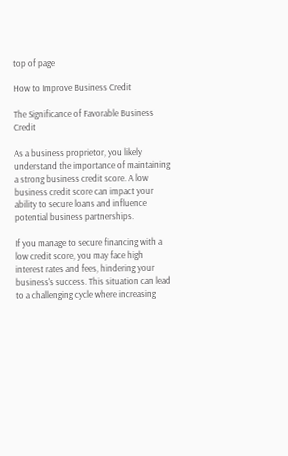top of page

How to Improve Business Credit

The Significance of Favorable Business Credit

As a business proprietor, you likely understand the importance of maintaining a strong business credit score. A low business credit score can impact your ability to secure loans and influence potential business partnerships.

If you manage to secure financing with a low credit score, you may face high interest rates and fees, hindering your business's success. This situation can lead to a challenging cycle where increasing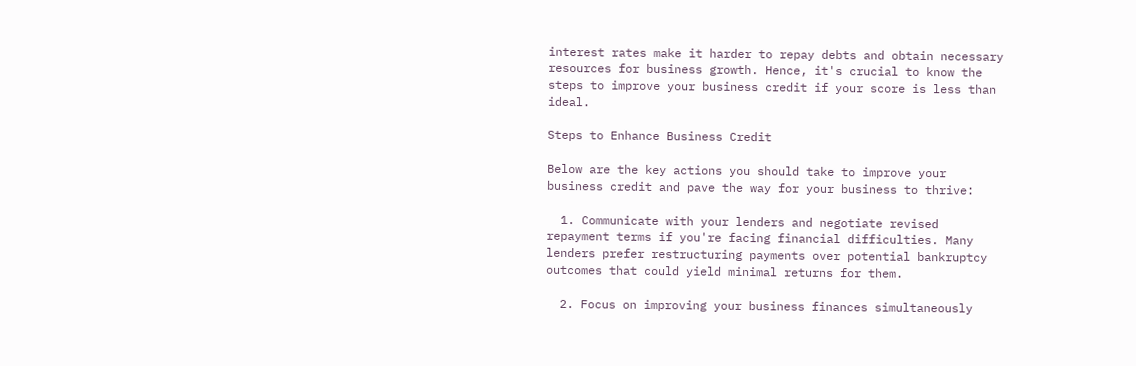interest rates make it harder to repay debts and obtain necessary resources for business growth. Hence, it's crucial to know the steps to improve your business credit if your score is less than ideal.

Steps to Enhance Business Credit

Below are the key actions you should take to improve your business credit and pave the way for your business to thrive:

  1. Communicate with your lenders and negotiate revised repayment terms if you're facing financial difficulties. Many lenders prefer restructuring payments over potential bankruptcy outcomes that could yield minimal returns for them.

  2. Focus on improving your business finances simultaneously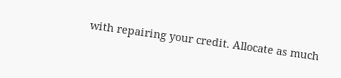with repairing your credit. Allocate as much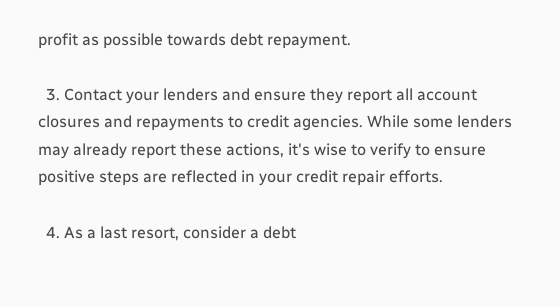profit as possible towards debt repayment.

  3. Contact your lenders and ensure they report all account closures and repayments to credit agencies. While some lenders may already report these actions, it's wise to verify to ensure positive steps are reflected in your credit repair efforts.

  4. As a last resort, consider a debt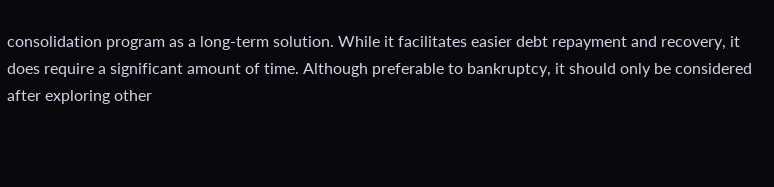consolidation program as a long-term solution. While it facilitates easier debt repayment and recovery, it does require a significant amount of time. Although preferable to bankruptcy, it should only be considered after exploring other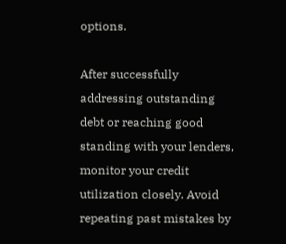options.

After successfully addressing outstanding debt or reaching good standing with your lenders, monitor your credit utilization closely. Avoid repeating past mistakes by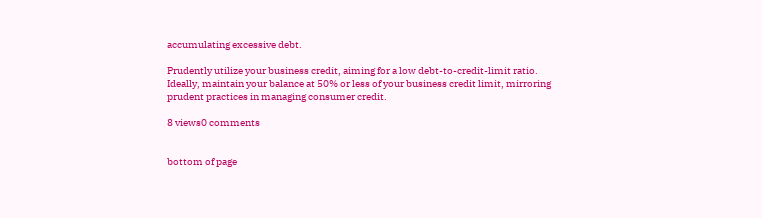accumulating excessive debt.

Prudently utilize your business credit, aiming for a low debt-to-credit-limit ratio. Ideally, maintain your balance at 50% or less of your business credit limit, mirroring prudent practices in managing consumer credit.

8 views0 comments


bottom of page